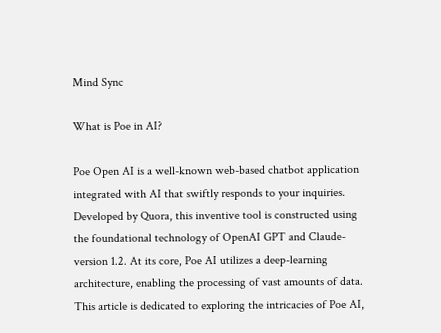Mind Sync

What is Poe in AI?

Poe Open AI is a well-known web-based chatbot application integrated with AI that swiftly responds to your inquiries. Developed by Quora, this inventive tool is constructed using the foundational technology of OpenAI GPT and Claude-version 1.2. At its core, Poe AI utilizes a deep-learning architecture, enabling the processing of vast amounts of data. This article is dedicated to exploring the intricacies of Poe AI,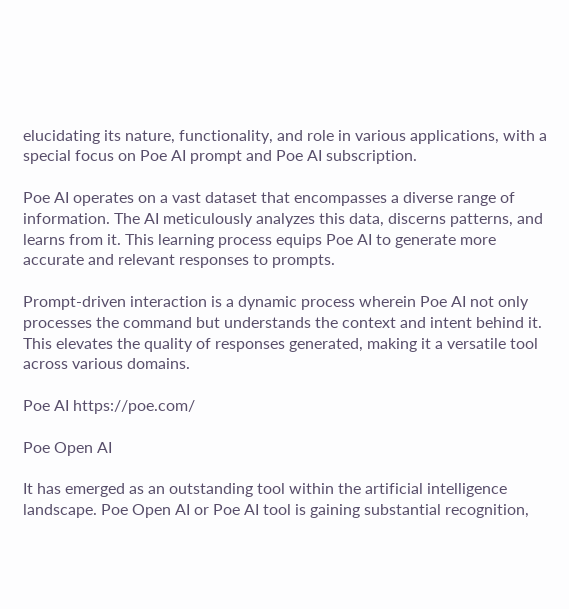elucidating its nature, functionality, and role in various applications, with a special focus on Poe AI prompt and Poe AI subscription.

Poe AI operates on a vast dataset that encompasses a diverse range of information. The AI meticulously analyzes this data, discerns patterns, and learns from it. This learning process equips Poe AI to generate more accurate and relevant responses to prompts.

Prompt-driven interaction is a dynamic process wherein Poe AI not only processes the command but understands the context and intent behind it. This elevates the quality of responses generated, making it a versatile tool across various domains.

Poe AI https://poe.com/

Poe Open AI

It has emerged as an outstanding tool within the artificial intelligence landscape. Poe Open AI or Poe AI tool is gaining substantial recognition,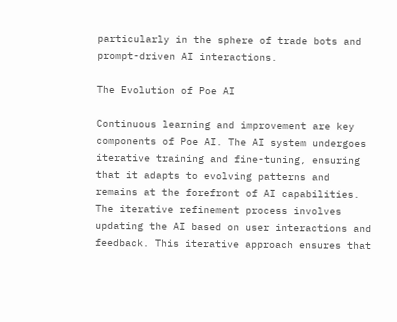particularly in the sphere of trade bots and prompt-driven AI interactions.

The Evolution of Poe AI

Continuous learning and improvement are key components of Poe AI. The AI system undergoes iterative training and fine-tuning, ensuring that it adapts to evolving patterns and remains at the forefront of AI capabilities. The iterative refinement process involves updating the AI based on user interactions and feedback. This iterative approach ensures that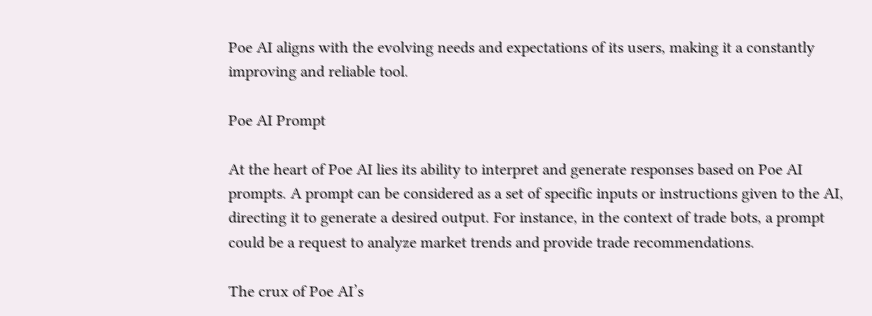Poe AI aligns with the evolving needs and expectations of its users, making it a constantly improving and reliable tool.

Poe AI Prompt

At the heart of Poe AI lies its ability to interpret and generate responses based on Poe AI prompts. A prompt can be considered as a set of specific inputs or instructions given to the AI, directing it to generate a desired output. For instance, in the context of trade bots, a prompt could be a request to analyze market trends and provide trade recommendations.

The crux of Poe AI’s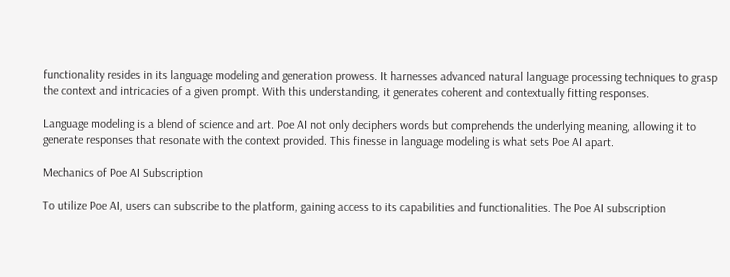functionality resides in its language modeling and generation prowess. It harnesses advanced natural language processing techniques to grasp the context and intricacies of a given prompt. With this understanding, it generates coherent and contextually fitting responses.

Language modeling is a blend of science and art. Poe AI not only deciphers words but comprehends the underlying meaning, allowing it to generate responses that resonate with the context provided. This finesse in language modeling is what sets Poe AI apart.

Mechanics of Poe AI Subscription

To utilize Poe AI, users can subscribe to the platform, gaining access to its capabilities and functionalities. The Poe AI subscription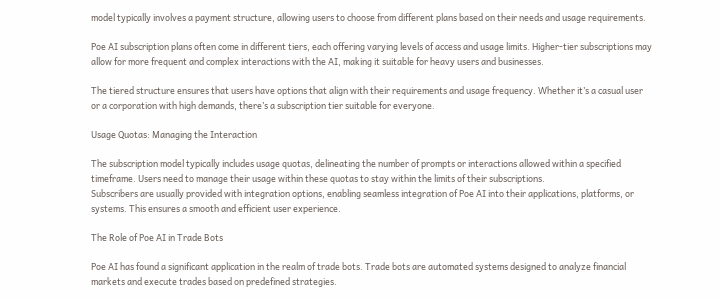model typically involves a payment structure, allowing users to choose from different plans based on their needs and usage requirements.

Poe AI subscription plans often come in different tiers, each offering varying levels of access and usage limits. Higher-tier subscriptions may allow for more frequent and complex interactions with the AI, making it suitable for heavy users and businesses.

The tiered structure ensures that users have options that align with their requirements and usage frequency. Whether it’s a casual user or a corporation with high demands, there’s a subscription tier suitable for everyone.

Usage Quotas: Managing the Interaction

The subscription model typically includes usage quotas, delineating the number of prompts or interactions allowed within a specified timeframe. Users need to manage their usage within these quotas to stay within the limits of their subscriptions.
Subscribers are usually provided with integration options, enabling seamless integration of Poe AI into their applications, platforms, or systems. This ensures a smooth and efficient user experience.

The Role of Poe AI in Trade Bots

Poe AI has found a significant application in the realm of trade bots. Trade bots are automated systems designed to analyze financial markets and execute trades based on predefined strategies.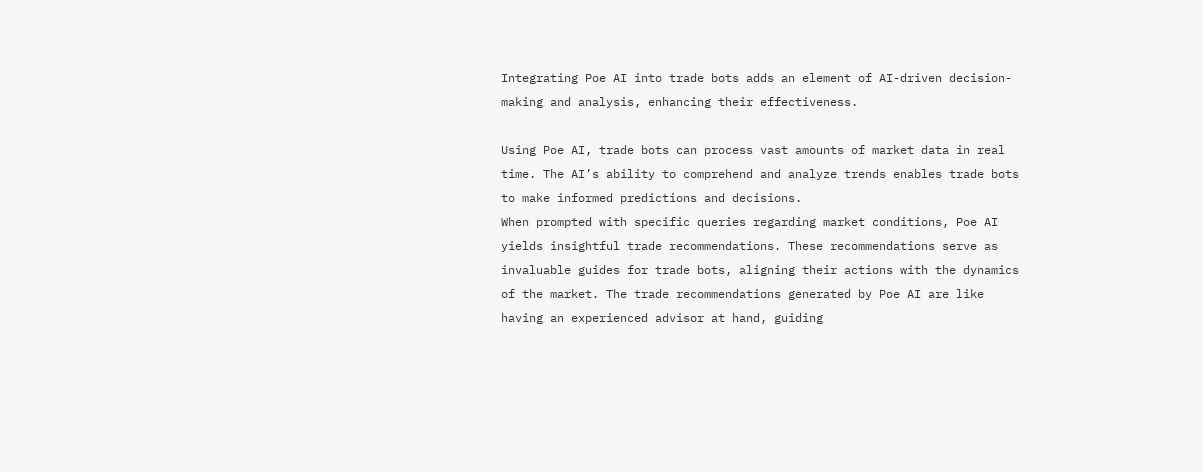Integrating Poe AI into trade bots adds an element of AI-driven decision-making and analysis, enhancing their effectiveness.

Using Poe AI, trade bots can process vast amounts of market data in real time. The AI’s ability to comprehend and analyze trends enables trade bots to make informed predictions and decisions.
When prompted with specific queries regarding market conditions, Poe AI yields insightful trade recommendations. These recommendations serve as invaluable guides for trade bots, aligning their actions with the dynamics of the market. The trade recommendations generated by Poe AI are like having an experienced advisor at hand, guiding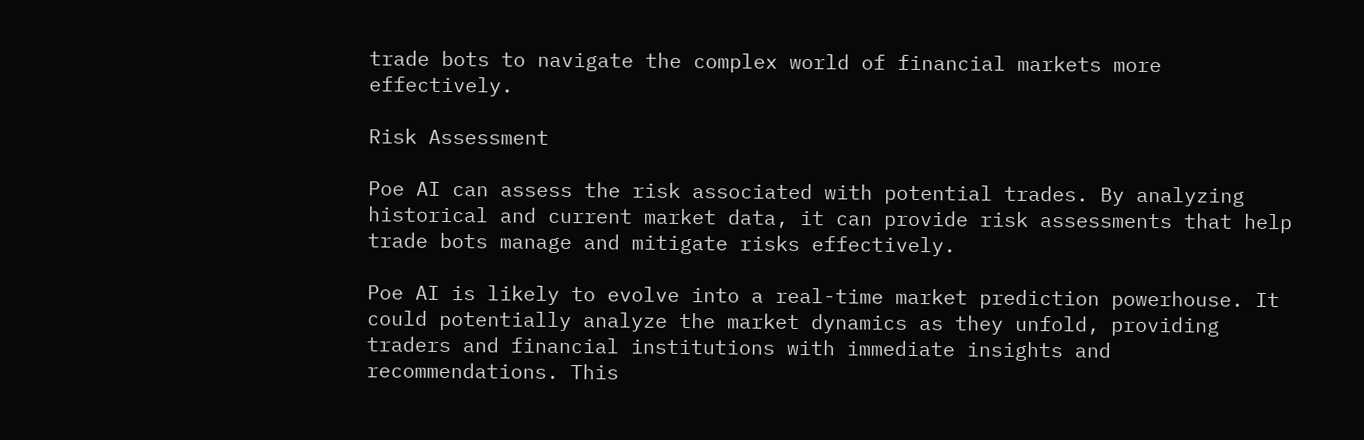trade bots to navigate the complex world of financial markets more effectively.

Risk Assessment

Poe AI can assess the risk associated with potential trades. By analyzing historical and current market data, it can provide risk assessments that help trade bots manage and mitigate risks effectively.

Poe AI is likely to evolve into a real-time market prediction powerhouse. It could potentially analyze the market dynamics as they unfold, providing traders and financial institutions with immediate insights and recommendations. This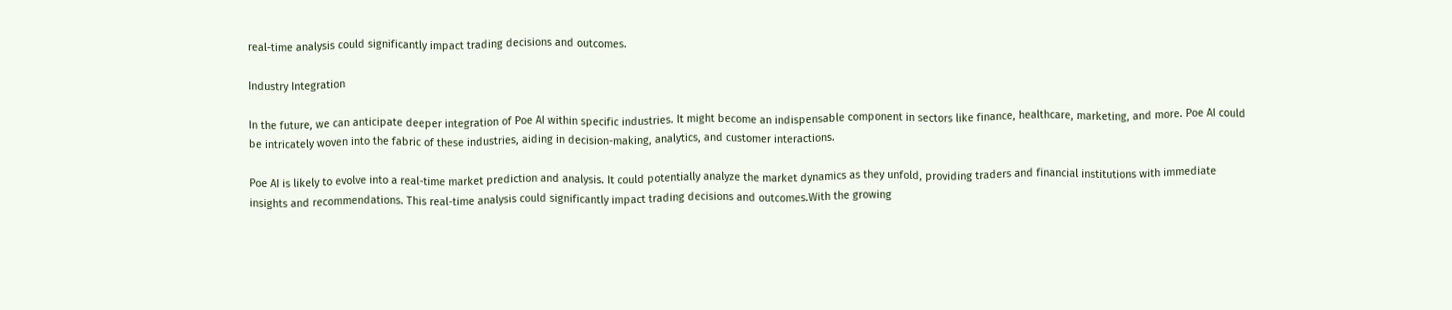real-time analysis could significantly impact trading decisions and outcomes.

Industry Integration

In the future, we can anticipate deeper integration of Poe AI within specific industries. It might become an indispensable component in sectors like finance, healthcare, marketing, and more. Poe AI could be intricately woven into the fabric of these industries, aiding in decision-making, analytics, and customer interactions.

Poe AI is likely to evolve into a real-time market prediction and analysis. It could potentially analyze the market dynamics as they unfold, providing traders and financial institutions with immediate insights and recommendations. This real-time analysis could significantly impact trading decisions and outcomes.With the growing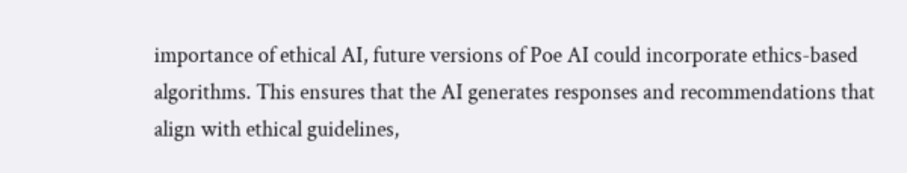importance of ethical AI, future versions of Poe AI could incorporate ethics-based algorithms. This ensures that the AI generates responses and recommendations that align with ethical guidelines,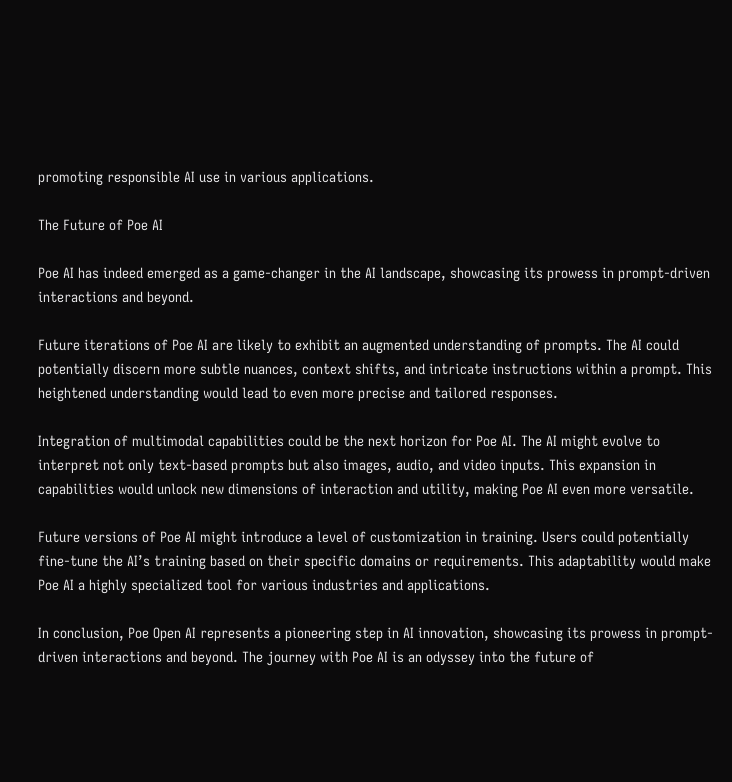promoting responsible AI use in various applications.

The Future of Poe AI

Poe AI has indeed emerged as a game-changer in the AI landscape, showcasing its prowess in prompt-driven interactions and beyond.

Future iterations of Poe AI are likely to exhibit an augmented understanding of prompts. The AI could potentially discern more subtle nuances, context shifts, and intricate instructions within a prompt. This heightened understanding would lead to even more precise and tailored responses.

Integration of multimodal capabilities could be the next horizon for Poe AI. The AI might evolve to interpret not only text-based prompts but also images, audio, and video inputs. This expansion in capabilities would unlock new dimensions of interaction and utility, making Poe AI even more versatile.

Future versions of Poe AI might introduce a level of customization in training. Users could potentially fine-tune the AI’s training based on their specific domains or requirements. This adaptability would make Poe AI a highly specialized tool for various industries and applications.

In conclusion, Poe Open AI represents a pioneering step in AI innovation, showcasing its prowess in prompt-driven interactions and beyond. The journey with Poe AI is an odyssey into the future of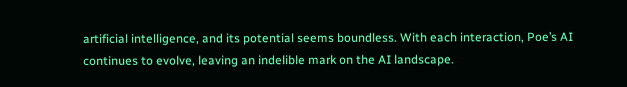artificial intelligence, and its potential seems boundless. With each interaction, Poe’s AI continues to evolve, leaving an indelible mark on the AI landscape.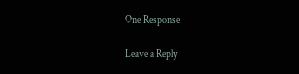One Response

Leave a Reply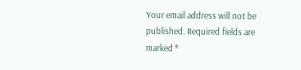Your email address will not be published. Required fields are marked *